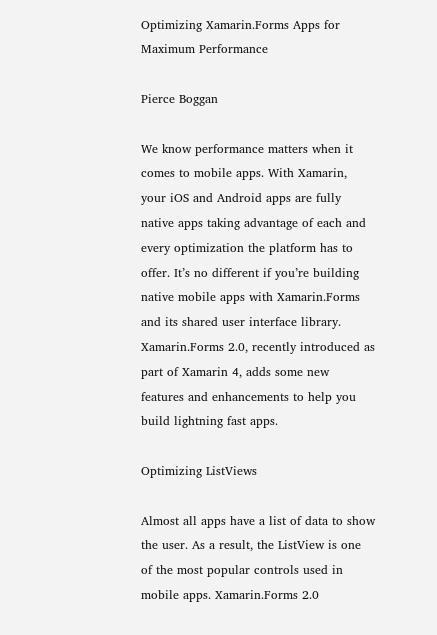Optimizing Xamarin.Forms Apps for Maximum Performance

Pierce Boggan

We know performance matters when it comes to mobile apps. With Xamarin, your iOS and Android apps are fully native apps taking advantage of each and every optimization the platform has to offer. It’s no different if you’re building native mobile apps with Xamarin.Forms and its shared user interface library. Xamarin.Forms 2.0, recently introduced as part of Xamarin 4, adds some new features and enhancements to help you build lightning fast apps.

Optimizing ListViews

Almost all apps have a list of data to show the user. As a result, the ListView is one of the most popular controls used in mobile apps. Xamarin.Forms 2.0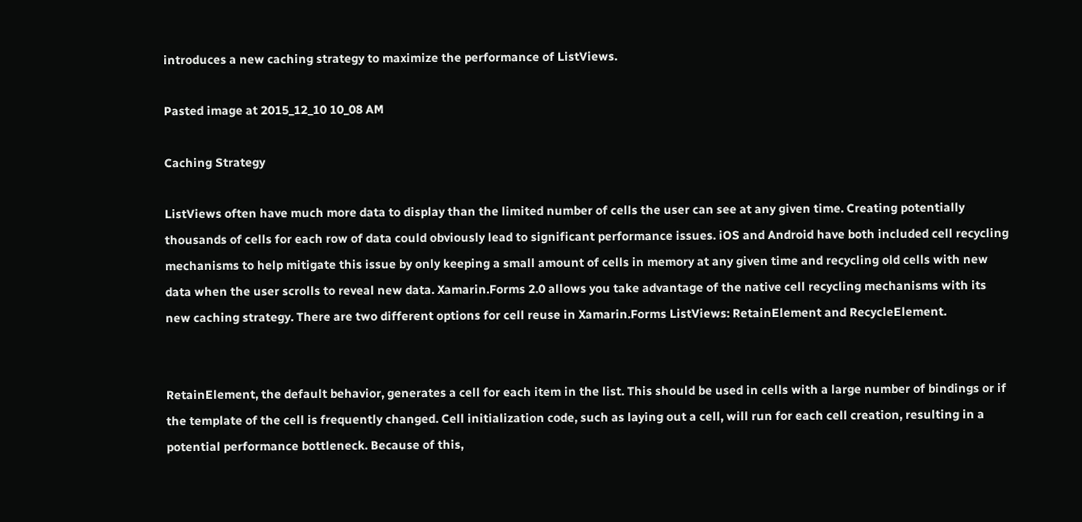introduces a new caching strategy to maximize the performance of ListViews.

Pasted image at 2015_12_10 10_08 AM

Caching Strategy

ListViews often have much more data to display than the limited number of cells the user can see at any given time. Creating potentially thousands of cells for each row of data could obviously lead to significant performance issues. iOS and Android have both included cell recycling mechanisms to help mitigate this issue by only keeping a small amount of cells in memory at any given time and recycling old cells with new data when the user scrolls to reveal new data. Xamarin.Forms 2.0 allows you take advantage of the native cell recycling mechanisms with its new caching strategy. There are two different options for cell reuse in Xamarin.Forms ListViews: RetainElement and RecycleElement.


RetainElement, the default behavior, generates a cell for each item in the list. This should be used in cells with a large number of bindings or if the template of the cell is frequently changed. Cell initialization code, such as laying out a cell, will run for each cell creation, resulting in a potential performance bottleneck. Because of this,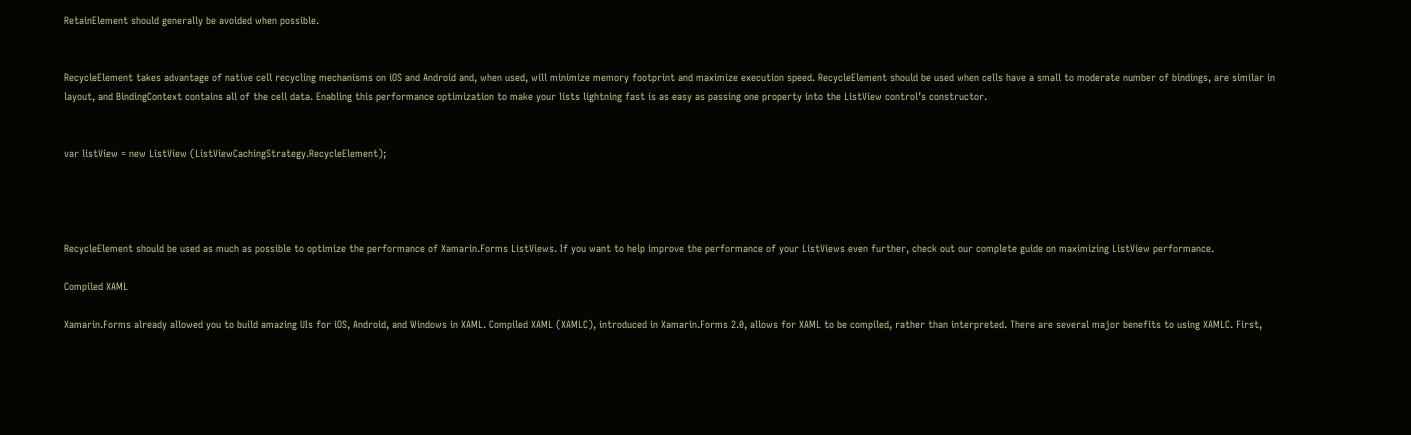RetainElement should generally be avoided when possible.


RecycleElement takes advantage of native cell recycling mechanisms on iOS and Android and, when used, will minimize memory footprint and maximize execution speed. RecycleElement should be used when cells have a small to moderate number of bindings, are similar in layout, and BindingContext contains all of the cell data. Enabling this performance optimization to make your lists lightning fast is as easy as passing one property into the ListView control’s constructor.


var listView = new ListView (ListViewCachingStrategy.RecycleElement);




RecycleElement should be used as much as possible to optimize the performance of Xamarin.Forms ListViews. If you want to help improve the performance of your ListViews even further, check out our complete guide on maximizing ListView performance.

Compiled XAML

Xamarin.Forms already allowed you to build amazing UIs for iOS, Android, and Windows in XAML. Compiled XAML (XAMLC), introduced in Xamarin.Forms 2.0, allows for XAML to be compiled, rather than interpreted. There are several major benefits to using XAMLC. First,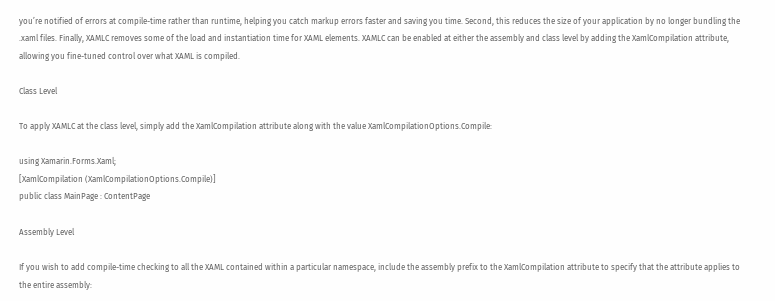you’re notified of errors at compile-time rather than runtime, helping you catch markup errors faster and saving you time. Second, this reduces the size of your application by no longer bundling the .xaml files. Finally, XAMLC removes some of the load and instantiation time for XAML elements. XAMLC can be enabled at either the assembly and class level by adding the XamlCompilation attribute, allowing you fine-tuned control over what XAML is compiled.

Class Level

To apply XAMLC at the class level, simply add the XamlCompilation attribute along with the value XamlCompilationOptions.Compile:

using Xamarin.Forms.Xaml;
[XamlCompilation (XamlCompilationOptions.Compile)]
public class MainPage : ContentPage

Assembly Level

If you wish to add compile-time checking to all the XAML contained within a particular namespace, include the assembly prefix to the XamlCompilation attribute to specify that the attribute applies to the entire assembly: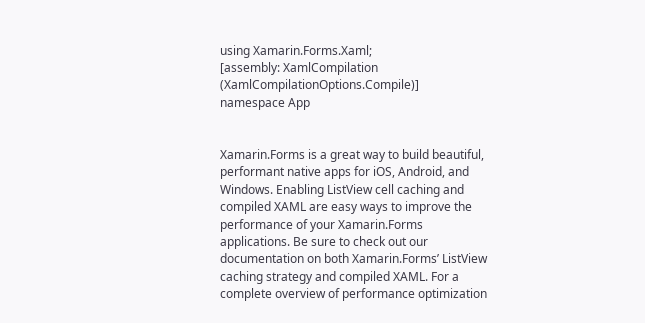using Xamarin.Forms.Xaml;
[assembly: XamlCompilation (XamlCompilationOptions.Compile)]
namespace App


Xamarin.Forms is a great way to build beautiful, performant native apps for iOS, Android, and Windows. Enabling ListView cell caching and compiled XAML are easy ways to improve the performance of your Xamarin.Forms applications. Be sure to check out our documentation on both Xamarin.Forms’ ListView caching strategy and compiled XAML. For a complete overview of performance optimization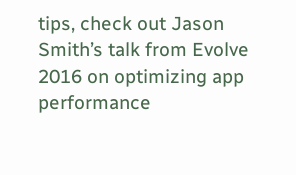tips, check out Jason Smith’s talk from Evolve 2016 on optimizing app performance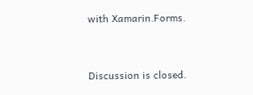with Xamarin.Forms.


Discussion is closed.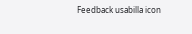Feedback usabilla icon